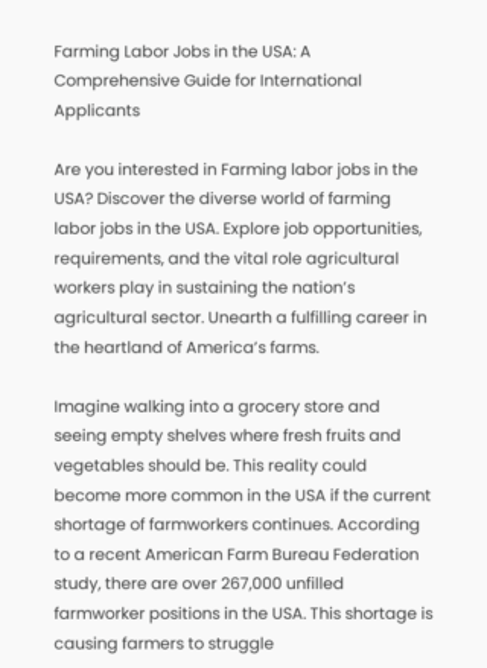Farming Labor Jobs in the USA: A Comprehensive Guide for International Applicants

Are you interested in Farming labor jobs in the USA? Discover the diverse world of farming labor jobs in the USA. Explore job opportunities, requirements, and the vital role agricultural workers play in sustaining the nation’s agricultural sector. Unearth a fulfilling career in the heartland of America’s farms.

Imagine walking into a grocery store and seeing empty shelves where fresh fruits and vegetables should be. This reality could become more common in the USA if the current shortage of farmworkers continues. According to a recent American Farm Bureau Federation study, there are over 267,000 unfilled farmworker positions in the USA. This shortage is causing farmers to struggle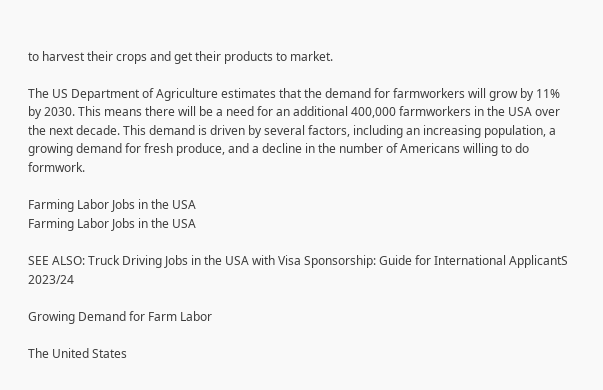to harvest their crops and get their products to market.

The US Department of Agriculture estimates that the demand for farmworkers will grow by 11% by 2030. This means there will be a need for an additional 400,000 farmworkers in the USA over the next decade. This demand is driven by several factors, including an increasing population, a growing demand for fresh produce, and a decline in the number of Americans willing to do formwork.

Farming Labor Jobs in the USA
Farming Labor Jobs in the USA

SEE ALSO: Truck Driving Jobs in the USA with Visa Sponsorship: Guide for International ApplicantS 2023/24

Growing Demand for Farm Labor

The United States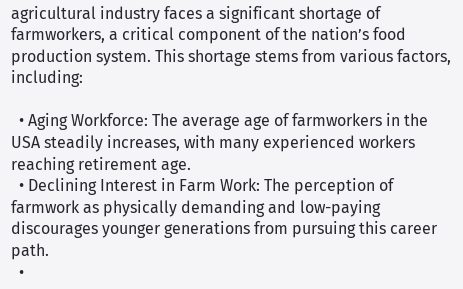agricultural industry faces a significant shortage of farmworkers, a critical component of the nation’s food production system. This shortage stems from various factors, including:

  • Aging Workforce: The average age of farmworkers in the USA steadily increases, with many experienced workers reaching retirement age.
  • Declining Interest in Farm Work: The perception of farmwork as physically demanding and low-paying discourages younger generations from pursuing this career path.
  •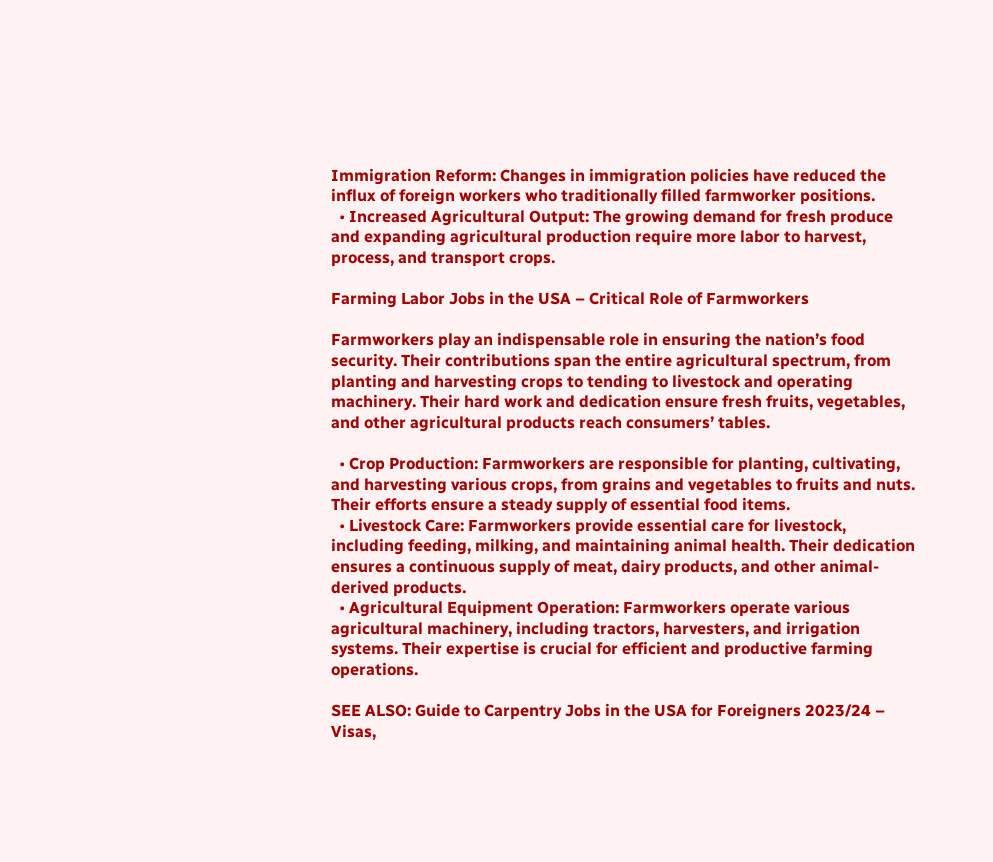Immigration Reform: Changes in immigration policies have reduced the influx of foreign workers who traditionally filled farmworker positions.
  • Increased Agricultural Output: The growing demand for fresh produce and expanding agricultural production require more labor to harvest, process, and transport crops.

Farming Labor Jobs in the USA – Critical Role of Farmworkers

Farmworkers play an indispensable role in ensuring the nation’s food security. Their contributions span the entire agricultural spectrum, from planting and harvesting crops to tending to livestock and operating machinery. Their hard work and dedication ensure fresh fruits, vegetables, and other agricultural products reach consumers’ tables.

  • Crop Production: Farmworkers are responsible for planting, cultivating, and harvesting various crops, from grains and vegetables to fruits and nuts. Their efforts ensure a steady supply of essential food items.
  • Livestock Care: Farmworkers provide essential care for livestock, including feeding, milking, and maintaining animal health. Their dedication ensures a continuous supply of meat, dairy products, and other animal-derived products.
  • Agricultural Equipment Operation: Farmworkers operate various agricultural machinery, including tractors, harvesters, and irrigation systems. Their expertise is crucial for efficient and productive farming operations.

SEE ALSO: Guide to Carpentry Jobs in the USA for Foreigners 2023/24 – Visas,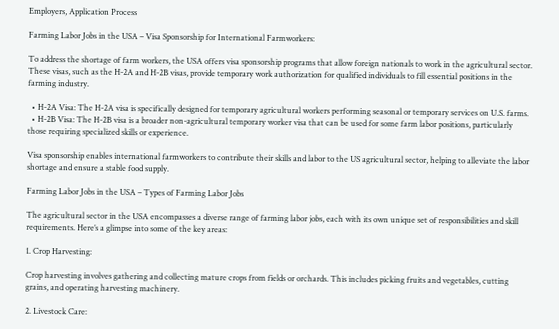Employers, Application Process

Farming Labor Jobs in the USA – Visa Sponsorship for International Farmworkers:

To address the shortage of farm workers, the USA offers visa sponsorship programs that allow foreign nationals to work in the agricultural sector. These visas, such as the H-2A and H-2B visas, provide temporary work authorization for qualified individuals to fill essential positions in the farming industry.

  • H-2A Visa: The H-2A visa is specifically designed for temporary agricultural workers performing seasonal or temporary services on U.S. farms.
  • H-2B Visa: The H-2B visa is a broader non-agricultural temporary worker visa that can be used for some farm labor positions, particularly those requiring specialized skills or experience.

Visa sponsorship enables international farmworkers to contribute their skills and labor to the US agricultural sector, helping to alleviate the labor shortage and ensure a stable food supply.

Farming Labor Jobs in the USA – Types of Farming Labor Jobs

The agricultural sector in the USA encompasses a diverse range of farming labor jobs, each with its own unique set of responsibilities and skill requirements. Here’s a glimpse into some of the key areas:

1. Crop Harvesting:

Crop harvesting involves gathering and collecting mature crops from fields or orchards. This includes picking fruits and vegetables, cutting grains, and operating harvesting machinery.

2. Livestock Care: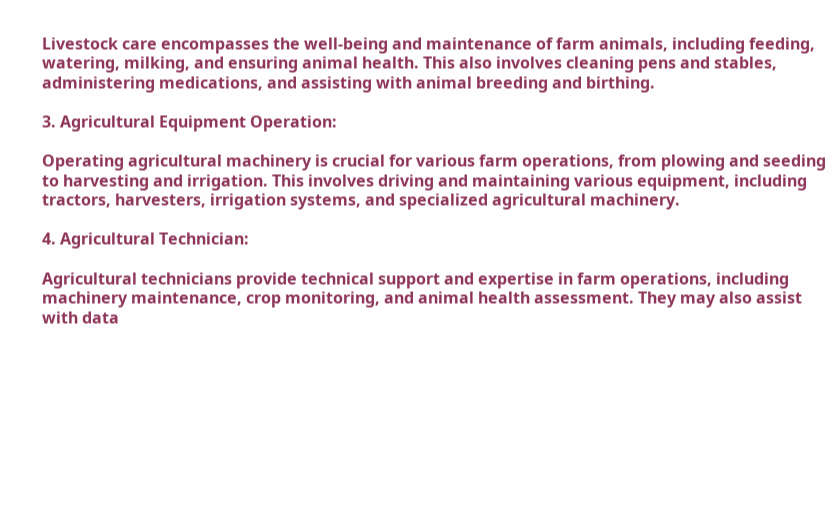Livestock care encompasses the well-being and maintenance of farm animals, including feeding, watering, milking, and ensuring animal health. This also involves cleaning pens and stables, administering medications, and assisting with animal breeding and birthing.

3. Agricultural Equipment Operation:

Operating agricultural machinery is crucial for various farm operations, from plowing and seeding to harvesting and irrigation. This involves driving and maintaining various equipment, including tractors, harvesters, irrigation systems, and specialized agricultural machinery.

4. Agricultural Technician:

Agricultural technicians provide technical support and expertise in farm operations, including machinery maintenance, crop monitoring, and animal health assessment. They may also assist with data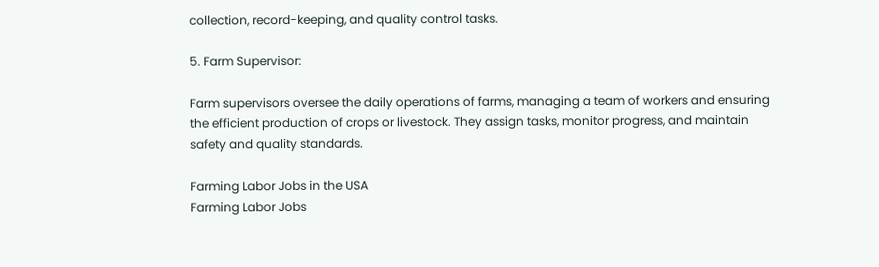collection, record-keeping, and quality control tasks.

5. Farm Supervisor:

Farm supervisors oversee the daily operations of farms, managing a team of workers and ensuring the efficient production of crops or livestock. They assign tasks, monitor progress, and maintain safety and quality standards.

Farming Labor Jobs in the USA
Farming Labor Jobs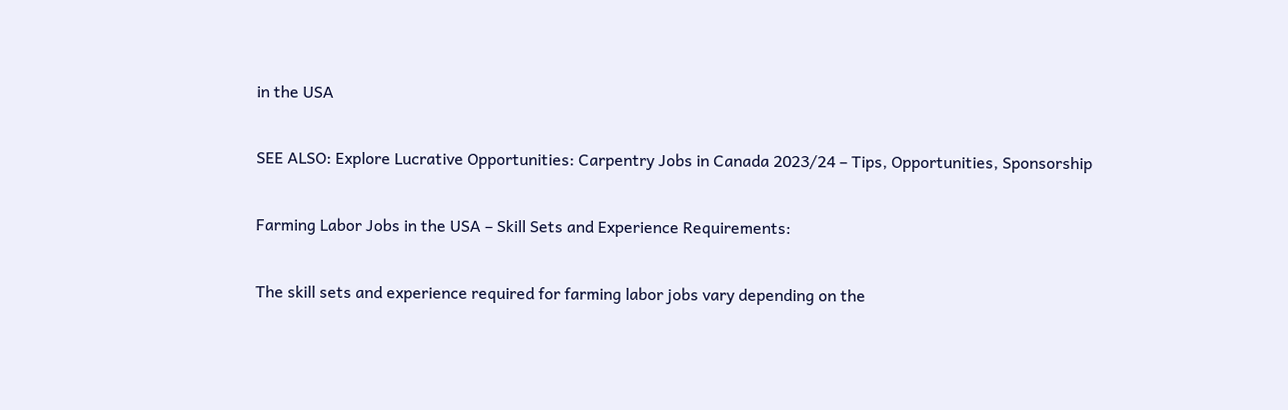in the USA

SEE ALSO: Explore Lucrative Opportunities: Carpentry Jobs in Canada 2023/24 – Tips, Opportunities, Sponsorship

Farming Labor Jobs in the USA – Skill Sets and Experience Requirements:

The skill sets and experience required for farming labor jobs vary depending on the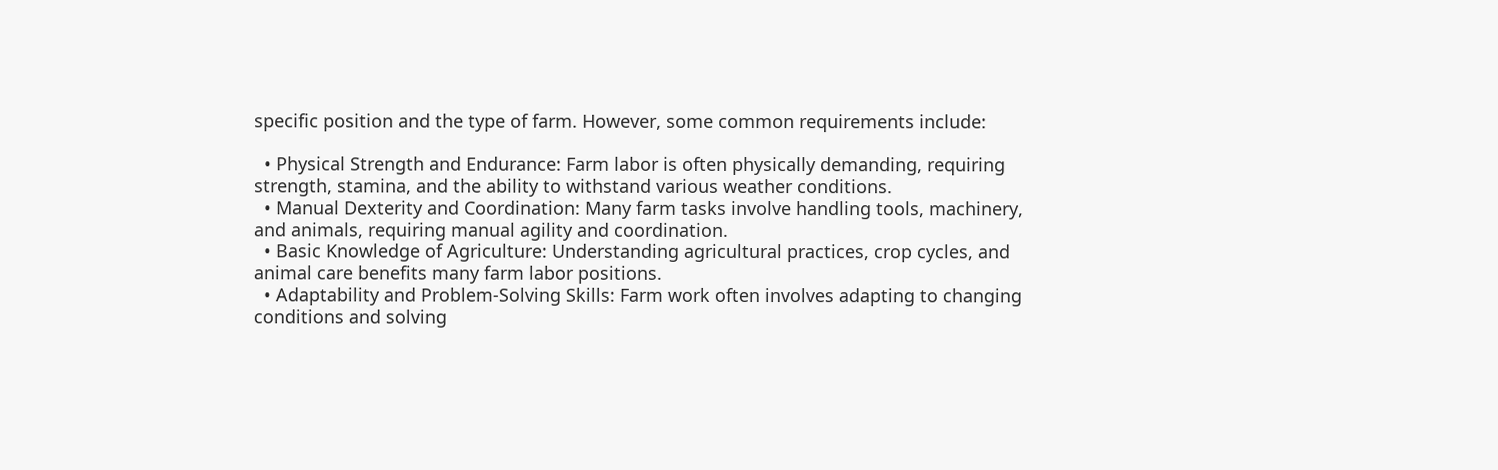specific position and the type of farm. However, some common requirements include:

  • Physical Strength and Endurance: Farm labor is often physically demanding, requiring strength, stamina, and the ability to withstand various weather conditions.
  • Manual Dexterity and Coordination: Many farm tasks involve handling tools, machinery, and animals, requiring manual agility and coordination.
  • Basic Knowledge of Agriculture: Understanding agricultural practices, crop cycles, and animal care benefits many farm labor positions.
  • Adaptability and Problem-Solving Skills: Farm work often involves adapting to changing conditions and solving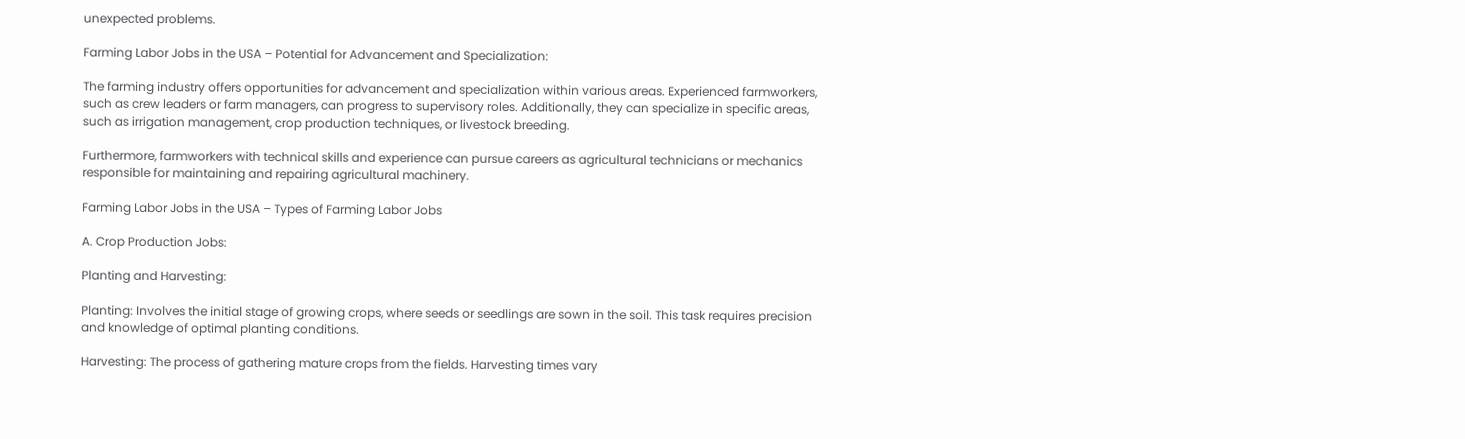unexpected problems.

Farming Labor Jobs in the USA – Potential for Advancement and Specialization:

The farming industry offers opportunities for advancement and specialization within various areas. Experienced farmworkers, such as crew leaders or farm managers, can progress to supervisory roles. Additionally, they can specialize in specific areas, such as irrigation management, crop production techniques, or livestock breeding.

Furthermore, farmworkers with technical skills and experience can pursue careers as agricultural technicians or mechanics responsible for maintaining and repairing agricultural machinery.

Farming Labor Jobs in the USA – Types of Farming Labor Jobs

A. Crop Production Jobs:

Planting and Harvesting:

Planting: Involves the initial stage of growing crops, where seeds or seedlings are sown in the soil. This task requires precision and knowledge of optimal planting conditions.

Harvesting: The process of gathering mature crops from the fields. Harvesting times vary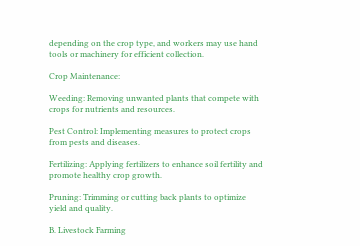depending on the crop type, and workers may use hand tools or machinery for efficient collection.

Crop Maintenance:

Weeding: Removing unwanted plants that compete with crops for nutrients and resources.

Pest Control: Implementing measures to protect crops from pests and diseases.

Fertilizing: Applying fertilizers to enhance soil fertility and promote healthy crop growth.

Pruning: Trimming or cutting back plants to optimize yield and quality.

B. Livestock Farming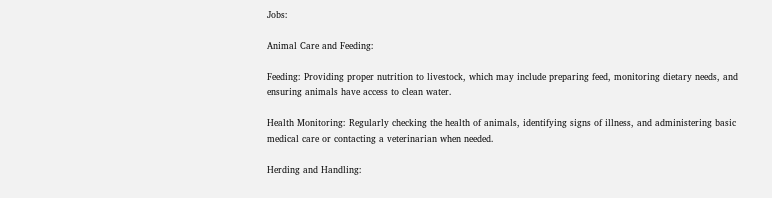Jobs:

Animal Care and Feeding:

Feeding: Providing proper nutrition to livestock, which may include preparing feed, monitoring dietary needs, and ensuring animals have access to clean water.

Health Monitoring: Regularly checking the health of animals, identifying signs of illness, and administering basic medical care or contacting a veterinarian when needed.

Herding and Handling: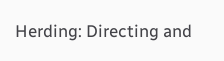Herding: Directing and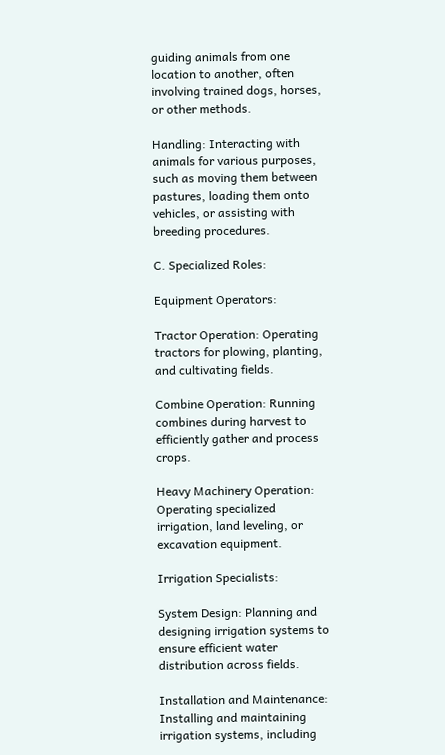guiding animals from one location to another, often involving trained dogs, horses, or other methods.

Handling: Interacting with animals for various purposes, such as moving them between pastures, loading them onto vehicles, or assisting with breeding procedures.

C. Specialized Roles:

Equipment Operators:

Tractor Operation: Operating tractors for plowing, planting, and cultivating fields.

Combine Operation: Running combines during harvest to efficiently gather and process crops.

Heavy Machinery Operation: Operating specialized irrigation, land leveling, or excavation equipment.

Irrigation Specialists:

System Design: Planning and designing irrigation systems to ensure efficient water distribution across fields.

Installation and Maintenance: Installing and maintaining irrigation systems, including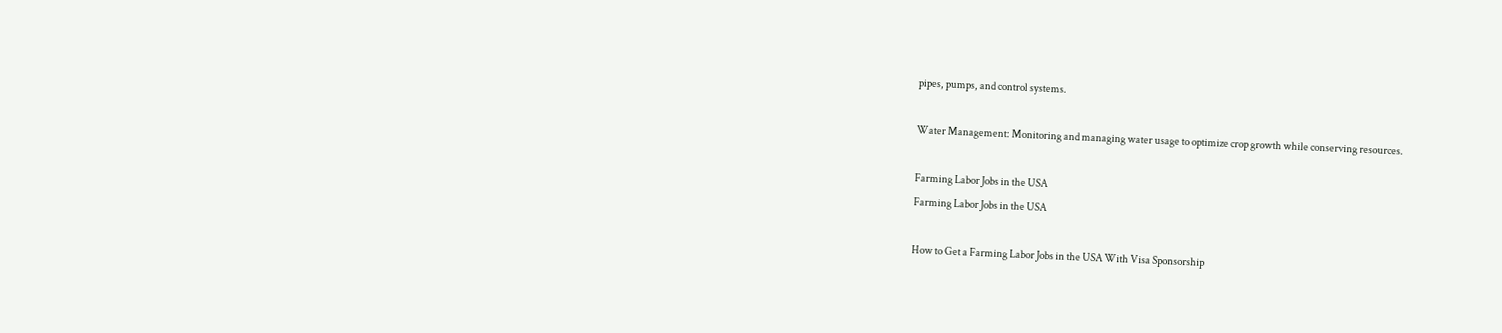pipes, pumps, and control systems.

Water Management: Monitoring and managing water usage to optimize crop growth while conserving resources.

Farming Labor Jobs in the USA
Farming Labor Jobs in the USA

How to Get a Farming Labor Jobs in the USA With Visa Sponsorship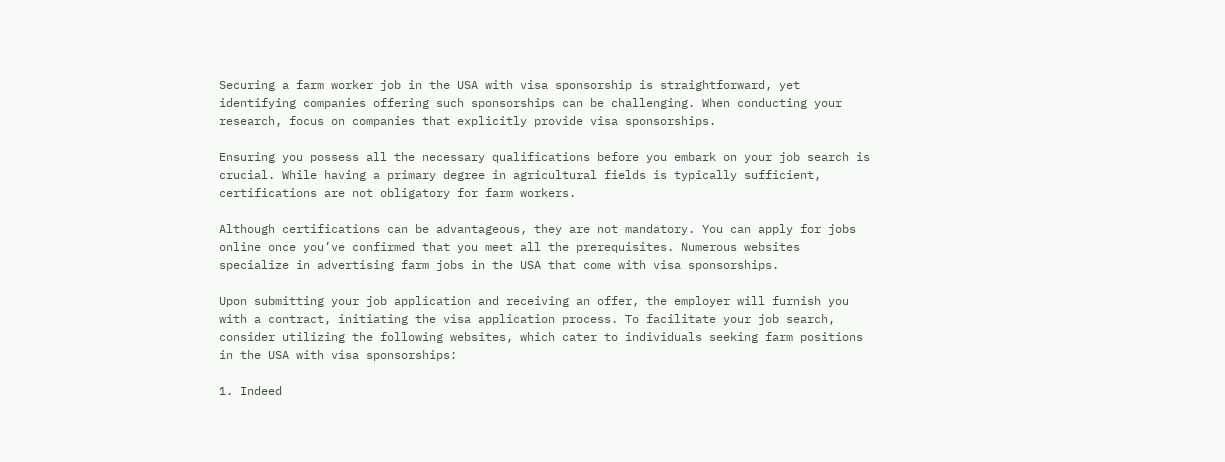Securing a farm worker job in the USA with visa sponsorship is straightforward, yet identifying companies offering such sponsorships can be challenging. When conducting your research, focus on companies that explicitly provide visa sponsorships.

Ensuring you possess all the necessary qualifications before you embark on your job search is crucial. While having a primary degree in agricultural fields is typically sufficient, certifications are not obligatory for farm workers.

Although certifications can be advantageous, they are not mandatory. You can apply for jobs online once you’ve confirmed that you meet all the prerequisites. Numerous websites specialize in advertising farm jobs in the USA that come with visa sponsorships.

Upon submitting your job application and receiving an offer, the employer will furnish you with a contract, initiating the visa application process. To facilitate your job search, consider utilizing the following websites, which cater to individuals seeking farm positions in the USA with visa sponsorships:

1. Indeed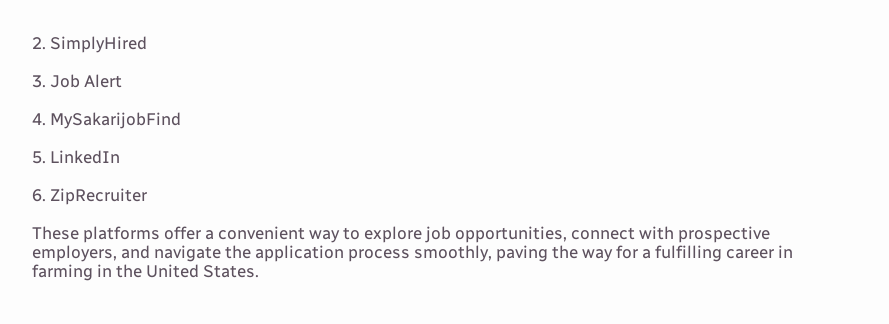2. SimplyHired

3. Job Alert

4. MySakarijobFind

5. LinkedIn

6. ZipRecruiter

These platforms offer a convenient way to explore job opportunities, connect with prospective employers, and navigate the application process smoothly, paving the way for a fulfilling career in farming in the United States.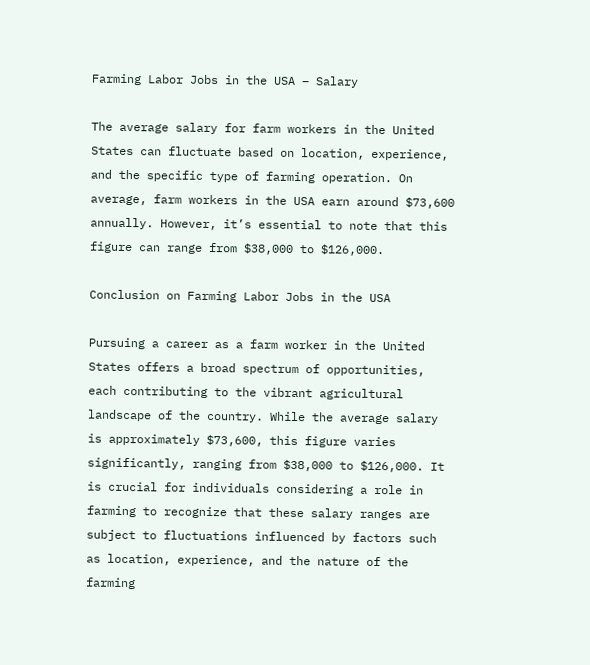Farming Labor Jobs in the USA – Salary

The average salary for farm workers in the United States can fluctuate based on location, experience, and the specific type of farming operation. On average, farm workers in the USA earn around $73,600 annually. However, it’s essential to note that this figure can range from $38,000 to $126,000.

Conclusion on Farming Labor Jobs in the USA

Pursuing a career as a farm worker in the United States offers a broad spectrum of opportunities, each contributing to the vibrant agricultural landscape of the country. While the average salary is approximately $73,600, this figure varies significantly, ranging from $38,000 to $126,000. It is crucial for individuals considering a role in farming to recognize that these salary ranges are subject to fluctuations influenced by factors such as location, experience, and the nature of the farming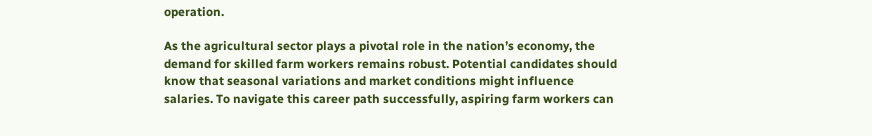operation.

As the agricultural sector plays a pivotal role in the nation’s economy, the demand for skilled farm workers remains robust. Potential candidates should know that seasonal variations and market conditions might influence salaries. To navigate this career path successfully, aspiring farm workers can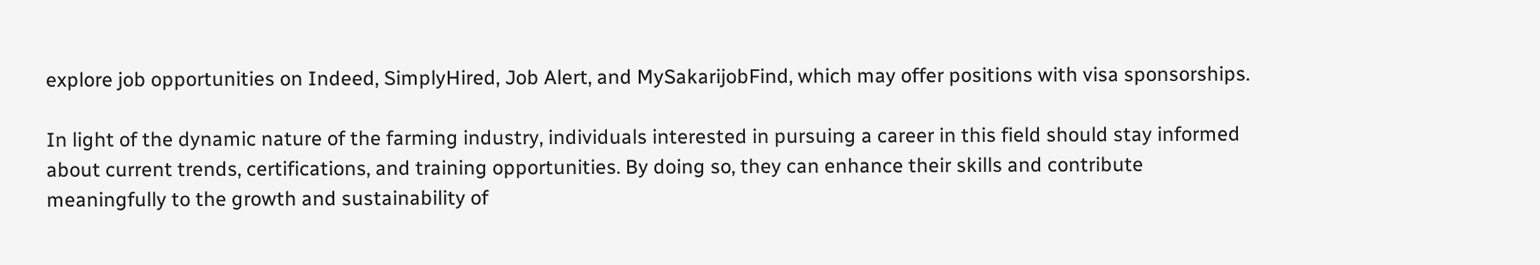explore job opportunities on Indeed, SimplyHired, Job Alert, and MySakarijobFind, which may offer positions with visa sponsorships.

In light of the dynamic nature of the farming industry, individuals interested in pursuing a career in this field should stay informed about current trends, certifications, and training opportunities. By doing so, they can enhance their skills and contribute meaningfully to the growth and sustainability of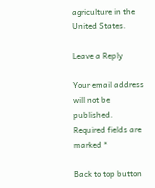agriculture in the United States.

Leave a Reply

Your email address will not be published. Required fields are marked *

Back to top button